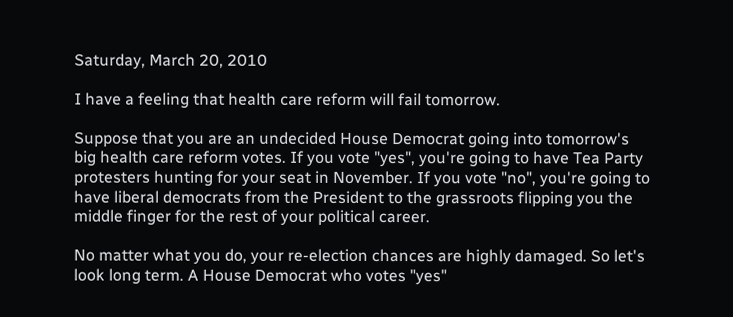Saturday, March 20, 2010

I have a feeling that health care reform will fail tomorrow.

Suppose that you are an undecided House Democrat going into tomorrow's big health care reform votes. If you vote "yes", you're going to have Tea Party protesters hunting for your seat in November. If you vote "no", you're going to have liberal democrats from the President to the grassroots flipping you the middle finger for the rest of your political career.

No matter what you do, your re-election chances are highly damaged. So let's look long term. A House Democrat who votes "yes"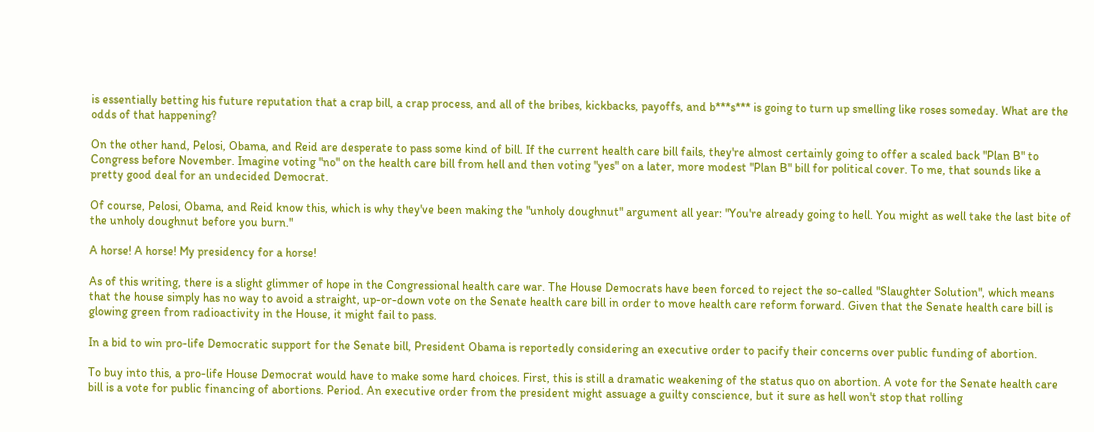is essentially betting his future reputation that a crap bill, a crap process, and all of the bribes, kickbacks, payoffs, and b***s*** is going to turn up smelling like roses someday. What are the odds of that happening?

On the other hand, Pelosi, Obama, and Reid are desperate to pass some kind of bill. If the current health care bill fails, they're almost certainly going to offer a scaled back "Plan B" to Congress before November. Imagine voting "no" on the health care bill from hell and then voting "yes" on a later, more modest "Plan B" bill for political cover. To me, that sounds like a pretty good deal for an undecided Democrat.

Of course, Pelosi, Obama, and Reid know this, which is why they've been making the "unholy doughnut" argument all year: "You're already going to hell. You might as well take the last bite of the unholy doughnut before you burn."

A horse! A horse! My presidency for a horse!

As of this writing, there is a slight glimmer of hope in the Congressional health care war. The House Democrats have been forced to reject the so-called "Slaughter Solution", which means that the house simply has no way to avoid a straight, up-or-down vote on the Senate health care bill in order to move health care reform forward. Given that the Senate health care bill is glowing green from radioactivity in the House, it might fail to pass.

In a bid to win pro-life Democratic support for the Senate bill, President Obama is reportedly considering an executive order to pacify their concerns over public funding of abortion.

To buy into this, a pro-life House Democrat would have to make some hard choices. First, this is still a dramatic weakening of the status quo on abortion. A vote for the Senate health care bill is a vote for public financing of abortions. Period. An executive order from the president might assuage a guilty conscience, but it sure as hell won't stop that rolling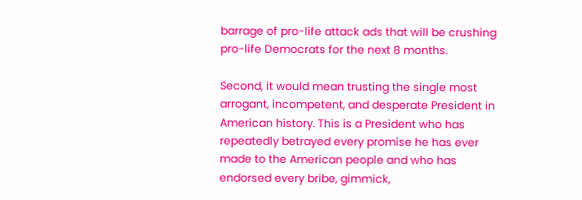barrage of pro-life attack ads that will be crushing pro-life Democrats for the next 8 months.

Second, it would mean trusting the single most arrogant, incompetent, and desperate President in American history. This is a President who has repeatedly betrayed every promise he has ever made to the American people and who has endorsed every bribe, gimmick,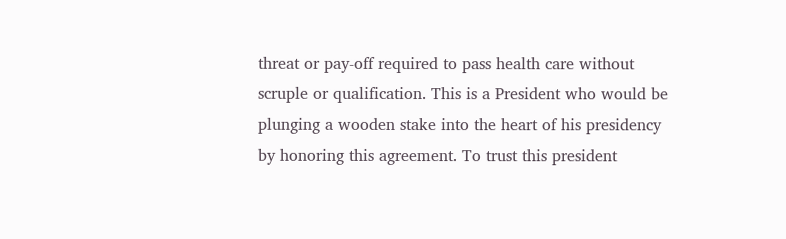threat or pay-off required to pass health care without scruple or qualification. This is a President who would be plunging a wooden stake into the heart of his presidency by honoring this agreement. To trust this president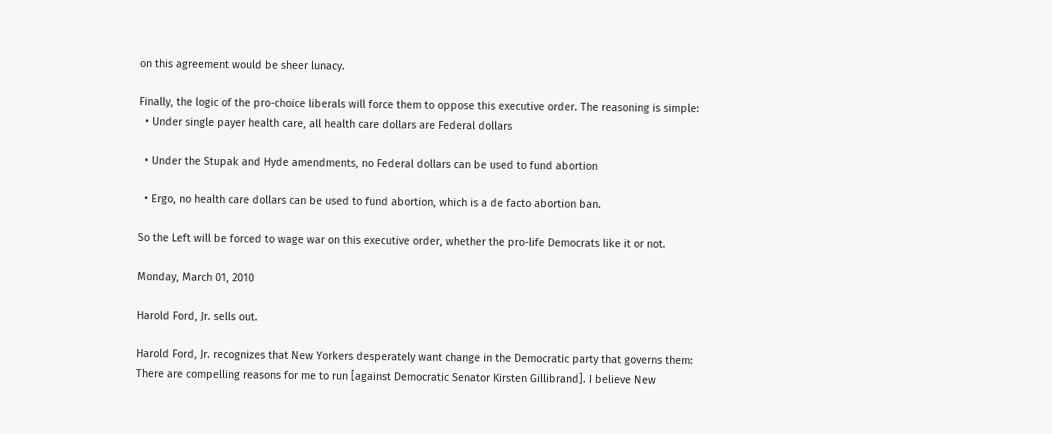on this agreement would be sheer lunacy.

Finally, the logic of the pro-choice liberals will force them to oppose this executive order. The reasoning is simple:
  • Under single payer health care, all health care dollars are Federal dollars

  • Under the Stupak and Hyde amendments, no Federal dollars can be used to fund abortion

  • Ergo, no health care dollars can be used to fund abortion, which is a de facto abortion ban.

So the Left will be forced to wage war on this executive order, whether the pro-life Democrats like it or not.

Monday, March 01, 2010

Harold Ford, Jr. sells out.

Harold Ford, Jr. recognizes that New Yorkers desperately want change in the Democratic party that governs them:
There are compelling reasons for me to run [against Democratic Senator Kirsten Gillibrand]. I believe New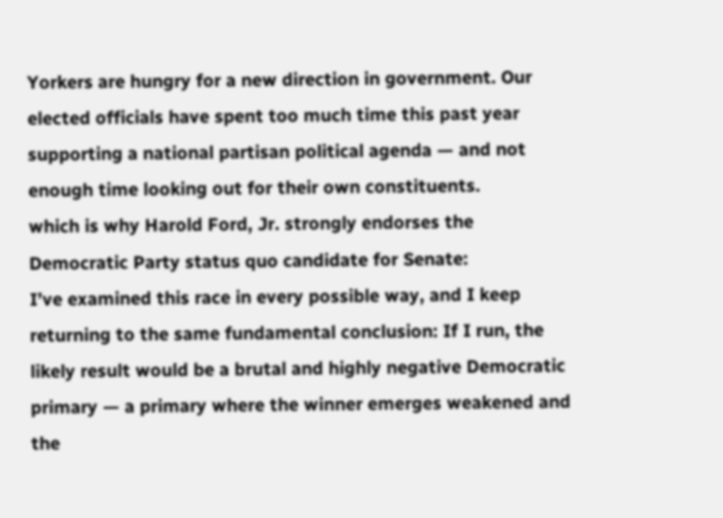Yorkers are hungry for a new direction in government. Our elected officials have spent too much time this past year supporting a national partisan political agenda — and not enough time looking out for their own constituents.
which is why Harold Ford, Jr. strongly endorses the Democratic Party status quo candidate for Senate:
I’ve examined this race in every possible way, and I keep returning to the same fundamental conclusion: If I run, the likely result would be a brutal and highly negative Democratic primary — a primary where the winner emerges weakened and the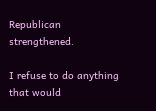Republican strengthened.

I refuse to do anything that would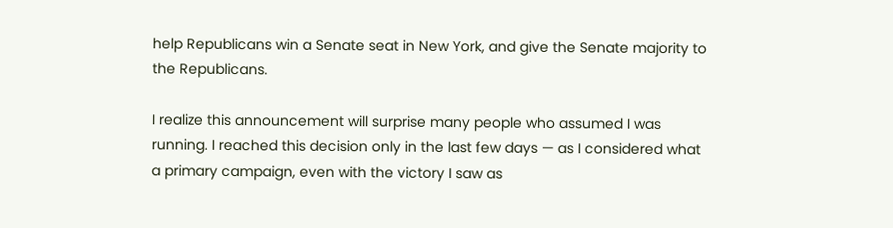help Republicans win a Senate seat in New York, and give the Senate majority to the Republicans.

I realize this announcement will surprise many people who assumed I was running. I reached this decision only in the last few days — as I considered what a primary campaign, even with the victory I saw as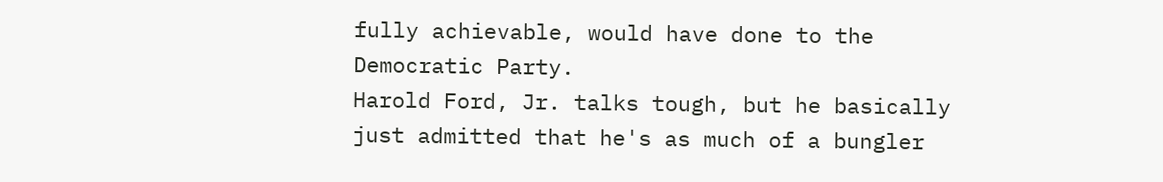fully achievable, would have done to the Democratic Party.
Harold Ford, Jr. talks tough, but he basically just admitted that he's as much of a bungler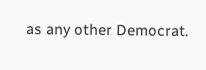as any other Democrat.